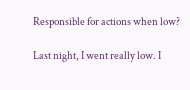Responsible for actions when low?

Last night, I went really low. I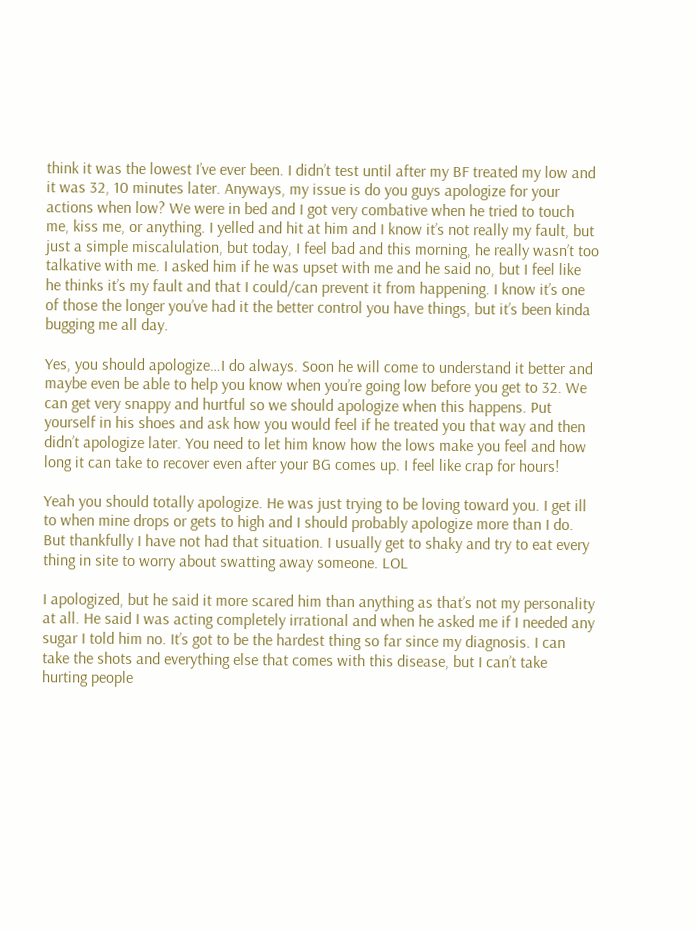think it was the lowest I’ve ever been. I didn’t test until after my BF treated my low and it was 32, 10 minutes later. Anyways, my issue is do you guys apologize for your actions when low? We were in bed and I got very combative when he tried to touch me, kiss me, or anything. I yelled and hit at him and I know it’s not really my fault, but just a simple miscalulation, but today, I feel bad and this morning, he really wasn’t too talkative with me. I asked him if he was upset with me and he said no, but I feel like he thinks it’s my fault and that I could/can prevent it from happening. I know it’s one of those the longer you’ve had it the better control you have things, but it’s been kinda bugging me all day.

Yes, you should apologize…I do always. Soon he will come to understand it better and maybe even be able to help you know when you’re going low before you get to 32. We can get very snappy and hurtful so we should apologize when this happens. Put yourself in his shoes and ask how you would feel if he treated you that way and then didn’t apologize later. You need to let him know how the lows make you feel and how long it can take to recover even after your BG comes up. I feel like crap for hours!

Yeah you should totally apologize. He was just trying to be loving toward you. I get ill to when mine drops or gets to high and I should probably apologize more than I do. But thankfully I have not had that situation. I usually get to shaky and try to eat every thing in site to worry about swatting away someone. LOL

I apologized, but he said it more scared him than anything as that’s not my personality at all. He said I was acting completely irrational and when he asked me if I needed any sugar I told him no. It’s got to be the hardest thing so far since my diagnosis. I can take the shots and everything else that comes with this disease, but I can’t take hurting people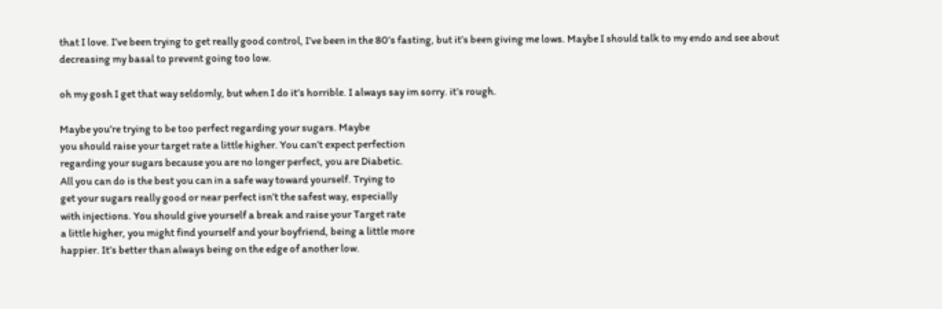that I love. I’ve been trying to get really good control, I’ve been in the 80’s fasting, but it’s been giving me lows. Maybe I should talk to my endo and see about decreasing my basal to prevent going too low.

oh my gosh I get that way seldomly, but when I do it’s horrible. I always say im sorry. it’s rough.

Maybe you’re trying to be too perfect regarding your sugars. Maybe
you should raise your target rate a little higher. You can’t expect perfection
regarding your sugars because you are no longer perfect, you are Diabetic.
All you can do is the best you can in a safe way toward yourself. Trying to
get your sugars really good or near perfect isn’t the safest way, especially
with injections. You should give yourself a break and raise your Target rate
a little higher, you might find yourself and your boyfriend, being a little more
happier. It’s better than always being on the edge of another low.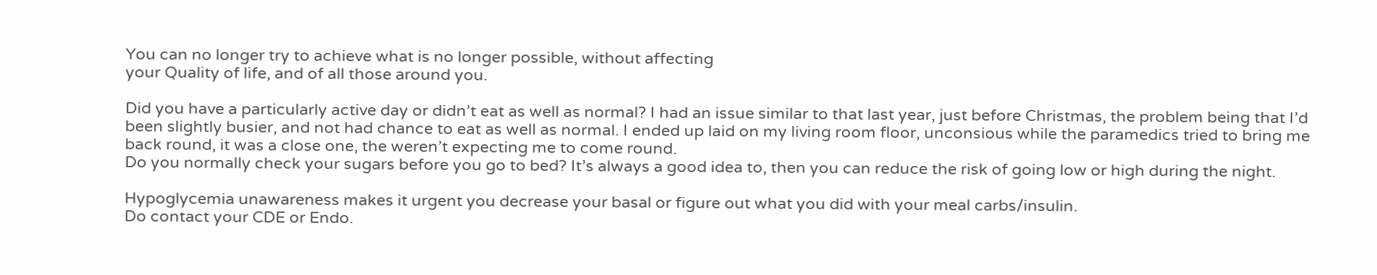You can no longer try to achieve what is no longer possible, without affecting
your Quality of life, and of all those around you.

Did you have a particularly active day or didn’t eat as well as normal? I had an issue similar to that last year, just before Christmas, the problem being that I’d been slightly busier, and not had chance to eat as well as normal. I ended up laid on my living room floor, unconsious while the paramedics tried to bring me back round, it was a close one, the weren’t expecting me to come round.
Do you normally check your sugars before you go to bed? It’s always a good idea to, then you can reduce the risk of going low or high during the night.

Hypoglycemia unawareness makes it urgent you decrease your basal or figure out what you did with your meal carbs/insulin.
Do contact your CDE or Endo.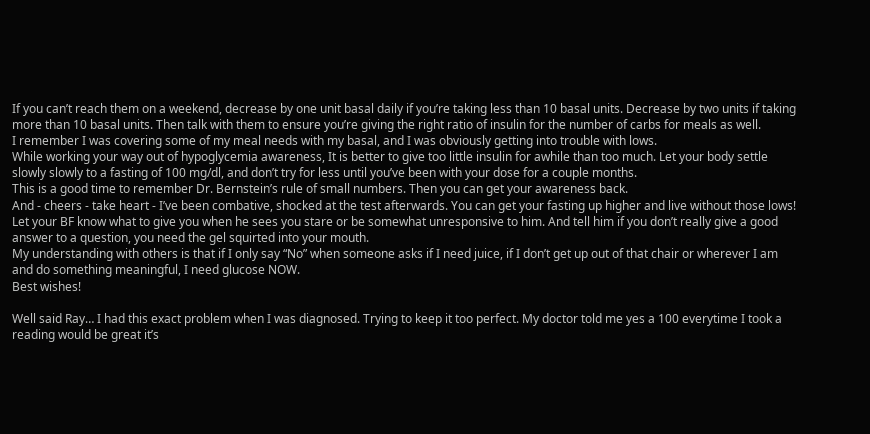If you can’t reach them on a weekend, decrease by one unit basal daily if you’re taking less than 10 basal units. Decrease by two units if taking more than 10 basal units. Then talk with them to ensure you’re giving the right ratio of insulin for the number of carbs for meals as well.
I remember I was covering some of my meal needs with my basal, and I was obviously getting into trouble with lows.
While working your way out of hypoglycemia awareness, It is better to give too little insulin for awhile than too much. Let your body settle slowly slowly to a fasting of 100 mg/dl, and don’t try for less until you’ve been with your dose for a couple months.
This is a good time to remember Dr. Bernstein’s rule of small numbers. Then you can get your awareness back.
And - cheers - take heart - I’ve been combative, shocked at the test afterwards. You can get your fasting up higher and live without those lows!
Let your BF know what to give you when he sees you stare or be somewhat unresponsive to him. And tell him if you don’t really give a good answer to a question, you need the gel squirted into your mouth.
My understanding with others is that if I only say “No” when someone asks if I need juice, if I don’t get up out of that chair or wherever I am and do something meaningful, I need glucose NOW.
Best wishes!

Well said Ray… I had this exact problem when I was diagnosed. Trying to keep it too perfect. My doctor told me yes a 100 everytime I took a reading would be great it’s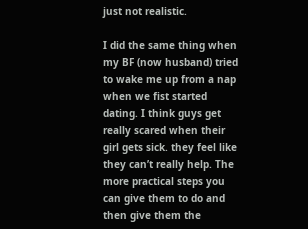just not realistic.

I did the same thing when my BF (now husband) tried to wake me up from a nap when we fist started dating. I think guys get really scared when their girl gets sick. they feel like they can’t really help. The more practical steps you can give them to do and then give them the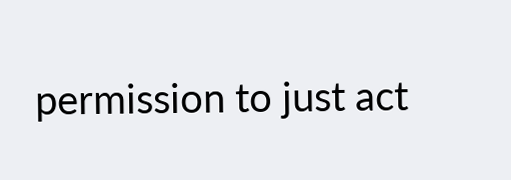permission to just act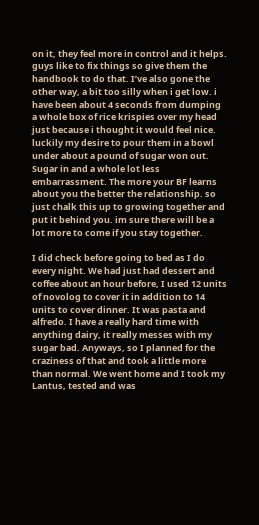on it, they feel more in control and it helps. guys like to fix things so give them the handbook to do that. I’ve also gone the other way, a bit too silly when i get low. i have been about 4 seconds from dumping a whole box of rice krispies over my head just because i thought it would feel nice. luckily my desire to pour them in a bowl under about a pound of sugar won out. Sugar in and a whole lot less embarrassment. The more your BF learns about you the better the relationship. so just chalk this up to growing together and put it behind you. im sure there will be a lot more to come if you stay together.

I did check before going to bed as I do every night. We had just had dessert and coffee about an hour before, I used 12 units of novolog to cover it in addition to 14 units to cover dinner. It was pasta and alfredo. I have a really hard time with anything dairy, it really messes with my sugar bad. Anyways, so I planned for the craziness of that and took a little more than normal. We went home and I took my Lantus, tested and was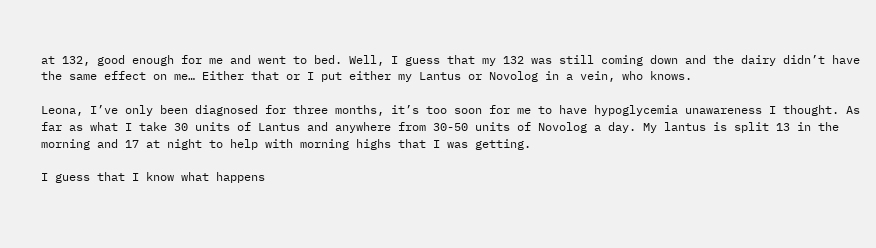at 132, good enough for me and went to bed. Well, I guess that my 132 was still coming down and the dairy didn’t have the same effect on me… Either that or I put either my Lantus or Novolog in a vein, who knows.

Leona, I’ve only been diagnosed for three months, it’s too soon for me to have hypoglycemia unawareness I thought. As far as what I take 30 units of Lantus and anywhere from 30-50 units of Novolog a day. My lantus is split 13 in the morning and 17 at night to help with morning highs that I was getting.

I guess that I know what happens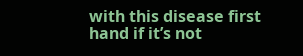with this disease first hand if it’s not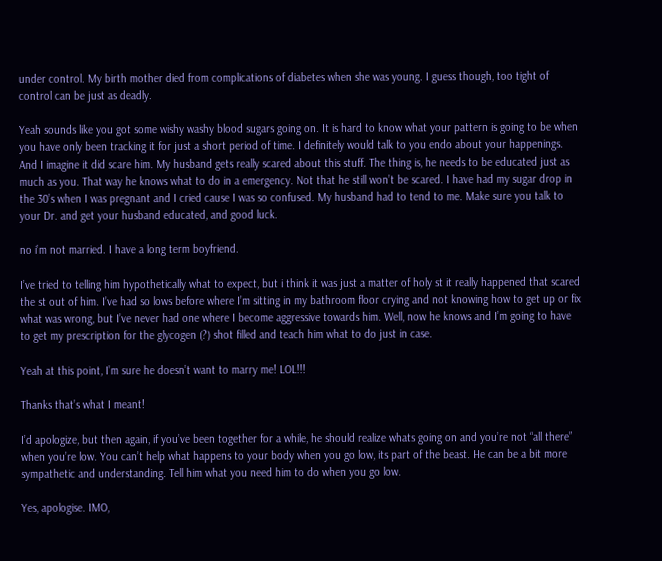under control. My birth mother died from complications of diabetes when she was young. I guess though, too tight of control can be just as deadly.

Yeah sounds like you got some wishy washy blood sugars going on. It is hard to know what your pattern is going to be when you have only been tracking it for just a short period of time. I definitely would talk to you endo about your happenings. And I imagine it did scare him. My husband gets really scared about this stuff. The thing is, he needs to be educated just as much as you. That way he knows what to do in a emergency. Not that he still won’t be scared. I have had my sugar drop in the 30’s when I was pregnant and I cried cause I was so confused. My husband had to tend to me. Make sure you talk to your Dr. and get your husband educated, and good luck.

no i’m not married. I have a long term boyfriend.

I’ve tried to telling him hypothetically what to expect, but i think it was just a matter of holy st it really happened that scared the st out of him. I’ve had so lows before where I’m sitting in my bathroom floor crying and not knowing how to get up or fix what was wrong, but I’ve never had one where I become aggressive towards him. Well, now he knows and I’m going to have to get my prescription for the glycogen (?) shot filled and teach him what to do just in case.

Yeah at this point, I’m sure he doesn’t want to marry me! LOL!!!

Thanks that’s what I meant!

I’d apologize, but then again, if you’ve been together for a while, he should realize whats going on and you’re not “all there” when you’re low. You can’t help what happens to your body when you go low, its part of the beast. He can be a bit more sympathetic and understanding. Tell him what you need him to do when you go low.

Yes, apologise. IMO,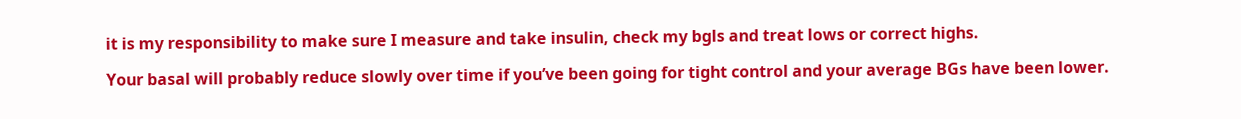it is my responsibility to make sure I measure and take insulin, check my bgls and treat lows or correct highs.

Your basal will probably reduce slowly over time if you’ve been going for tight control and your average BGs have been lower.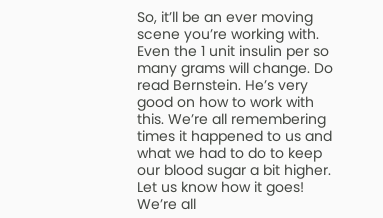So, it’ll be an ever moving scene you’re working with. Even the 1 unit insulin per so many grams will change. Do read Bernstein. He’s very good on how to work with this. We’re all remembering times it happened to us and what we had to do to keep our blood sugar a bit higher. Let us know how it goes! We’re all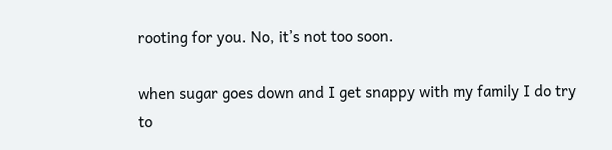rooting for you. No, it’s not too soon.

when sugar goes down and I get snappy with my family I do try to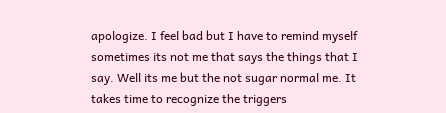apologize. I feel bad but I have to remind myself sometimes its not me that says the things that I say. Well its me but the not sugar normal me. It takes time to recognize the triggers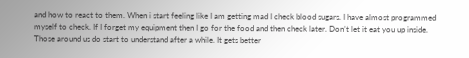and how to react to them. When i start feeling like I am getting mad I check blood sugars. I have almost programmed myself to check. If I forget my equipment then I go for the food and then check later. Don’t let it eat you up inside. Those around us do start to understand after a while. It gets better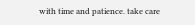with time and patience. take care